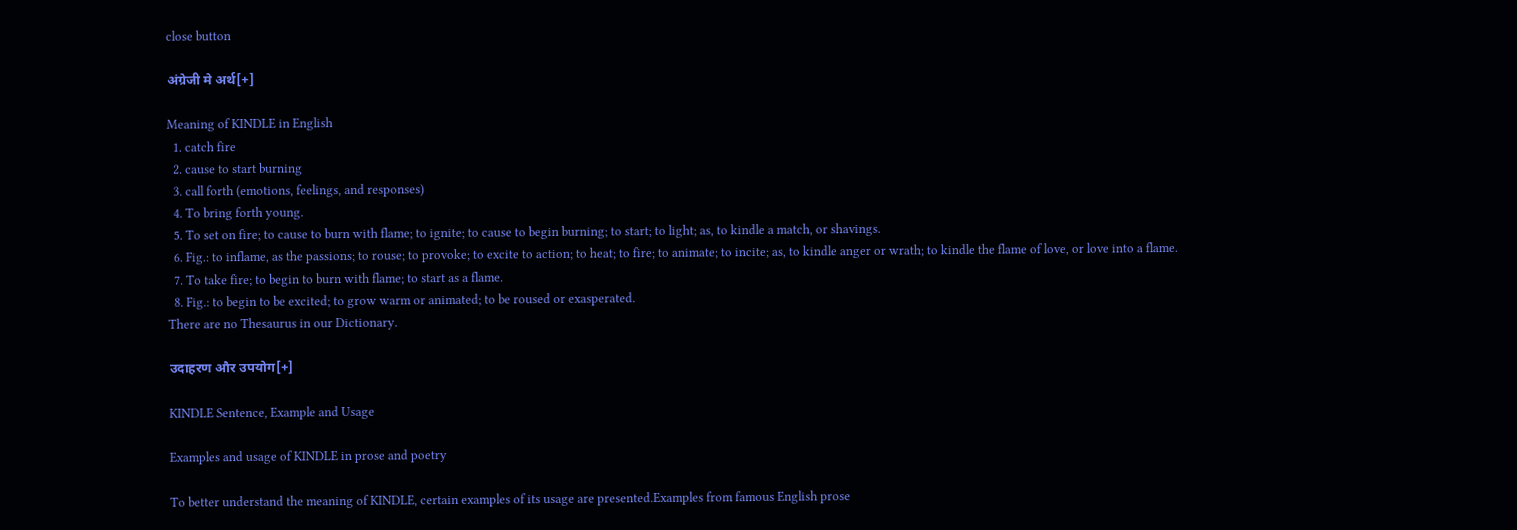close button

अंग्रेजी मे अर्थ[+]

Meaning of KINDLE in English
  1. catch fire
  2. cause to start burning
  3. call forth (emotions, feelings, and responses)
  4. To bring forth young.
  5. To set on fire; to cause to burn with flame; to ignite; to cause to begin burning; to start; to light; as, to kindle a match, or shavings.
  6. Fig.: to inflame, as the passions; to rouse; to provoke; to excite to action; to heat; to fire; to animate; to incite; as, to kindle anger or wrath; to kindle the flame of love, or love into a flame.
  7. To take fire; to begin to burn with flame; to start as a flame.
  8. Fig.: to begin to be excited; to grow warm or animated; to be roused or exasperated.
There are no Thesaurus in our Dictionary.

उदाहरण और उपयोग[+]

KINDLE Sentence, Example and Usage

Examples and usage of KINDLE in prose and poetry

To better understand the meaning of KINDLE, certain examples of its usage are presented.Examples from famous English prose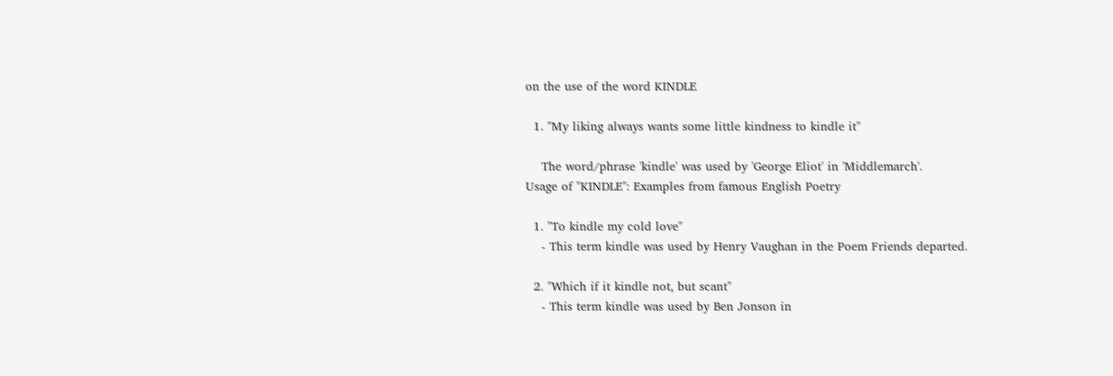on the use of the word KINDLE

  1. "My liking always wants some little kindness to kindle it"

    The word/phrase 'kindle' was used by 'George Eliot' in 'Middlemarch'.
Usage of "KINDLE": Examples from famous English Poetry

  1. "To kindle my cold love"
    - This term kindle was used by Henry Vaughan in the Poem Friends departed.

  2. "Which if it kindle not, but scant"
    - This term kindle was used by Ben Jonson in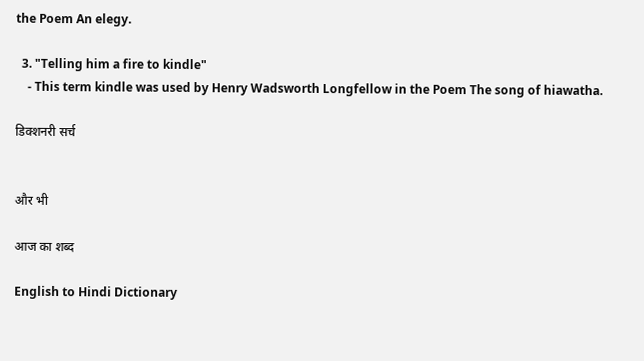the Poem An elegy.

  3. "Telling him a fire to kindle"
    - This term kindle was used by Henry Wadsworth Longfellow in the Poem The song of hiawatha.

डिक्शनरी सर्च


और भी

आज का शब्द

English to Hindi Dictionary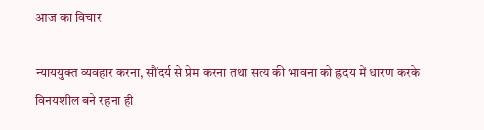आज का विचार

न्याययुक्त व्यवहार करना, सौंदर्य से प्रेम करना तथा सत्य की भावना को ह्रदय में धारण करके विनयशील बने रहना ही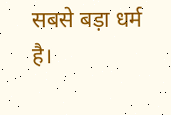सबसे बड़ा धर्म है।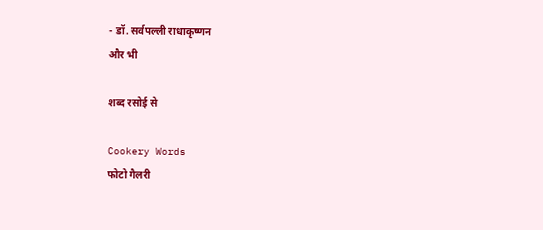- डॉ. सर्वपल्ली राधाकृष्णन
और भी

शब्द रसोई से

Cookery Words
फोटो गैलरी